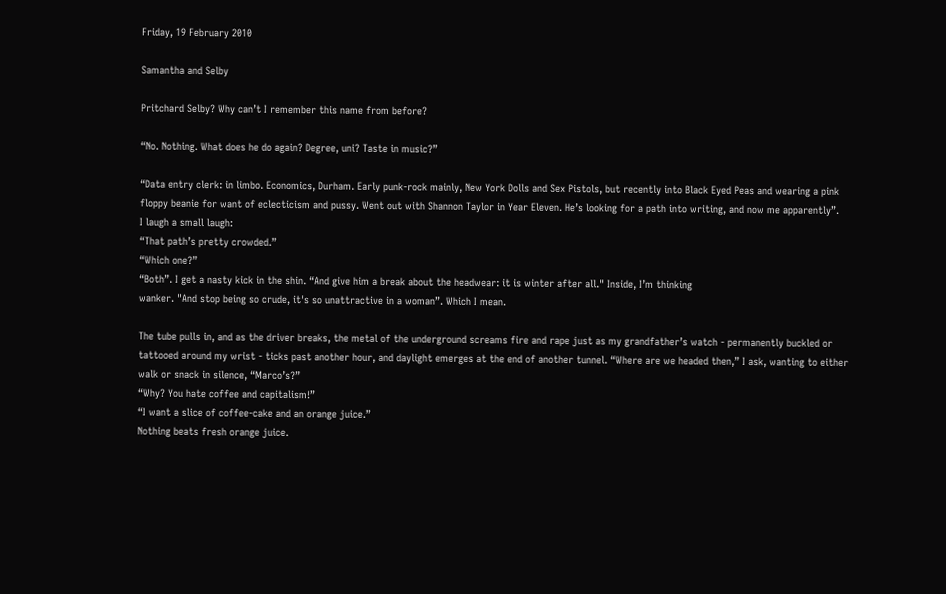Friday, 19 February 2010

Samantha and Selby

Pritchard Selby? Why can’t I remember this name from before?

“No. Nothing. What does he do again? Degree, uni? Taste in music?”

“Data entry clerk: in limbo. Economics, Durham. Early punk-rock mainly, New York Dolls and Sex Pistols, but recently into Black Eyed Peas and wearing a pink floppy beanie for want of eclecticism and pussy. Went out with Shannon Taylor in Year Eleven. He’s looking for a path into writing, and now me apparently”.
I laugh a small laugh:
“That path’s pretty crowded.”
“Which one?”
“Both”. I get a nasty kick in the shin. “And give him a break about the headwear: it is winter after all." Inside, I’m thinking
wanker. "And stop being so crude, it's so unattractive in a woman”. Which I mean.

The tube pulls in, and as the driver breaks, the metal of the underground screams fire and rape just as my grandfather’s watch - permanently buckled or tattooed around my wrist - ticks past another hour, and daylight emerges at the end of another tunnel. “Where are we headed then,” I ask, wanting to either walk or snack in silence, “Marco’s?”
“Why? You hate coffee and capitalism!”
“I want a slice of coffee-cake and an orange juice.”
Nothing beats fresh orange juice.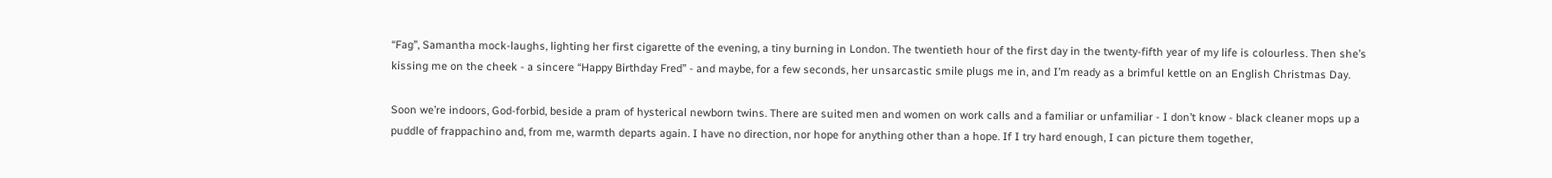“Fag”, Samantha mock-laughs, lighting her first cigarette of the evening, a tiny burning in London. The twentieth hour of the first day in the twenty-fifth year of my life is colourless. Then she’s kissing me on the cheek - a sincere “Happy Birthday Fred” - and maybe, for a few seconds, her unsarcastic smile plugs me in, and I’m ready as a brimful kettle on an English Christmas Day.

Soon we’re indoors, God-forbid, beside a pram of hysterical newborn twins. There are suited men and women on work calls and a familiar or unfamiliar - I don’t know - black cleaner mops up a puddle of frappachino and, from me, warmth departs again. I have no direction, nor hope for anything other than a hope. If I try hard enough, I can picture them together,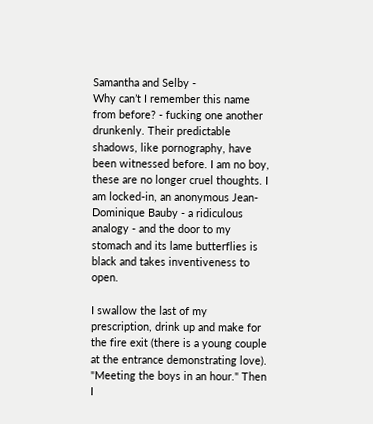Samantha and Selby -
Why can’t I remember this name from before? - fucking one another drunkenly. Their predictable shadows, like pornography, have been witnessed before. I am no boy, these are no longer cruel thoughts. I am locked-in, an anonymous Jean-Dominique Bauby - a ridiculous analogy - and the door to my stomach and its lame butterflies is black and takes inventiveness to open.

I swallow the last of my prescription, drink up and make for the fire exit (there is a young couple at the entrance demonstrating love). "Meeting the boys in an hour." Then I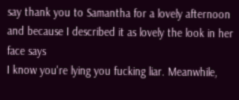say thank you to Samantha for a lovely afternoon and because I described it as lovely the look in her face says
I know you're lying you fucking liar. Meanwhile,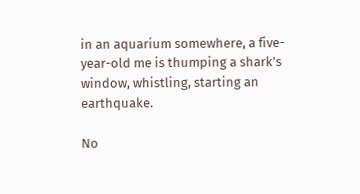in an aquarium somewhere, a five-year-old me is thumping a shark’s window, whistling, starting an earthquake.

No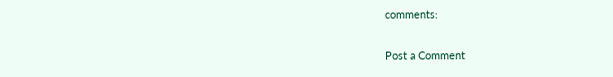comments:

Post a Comment